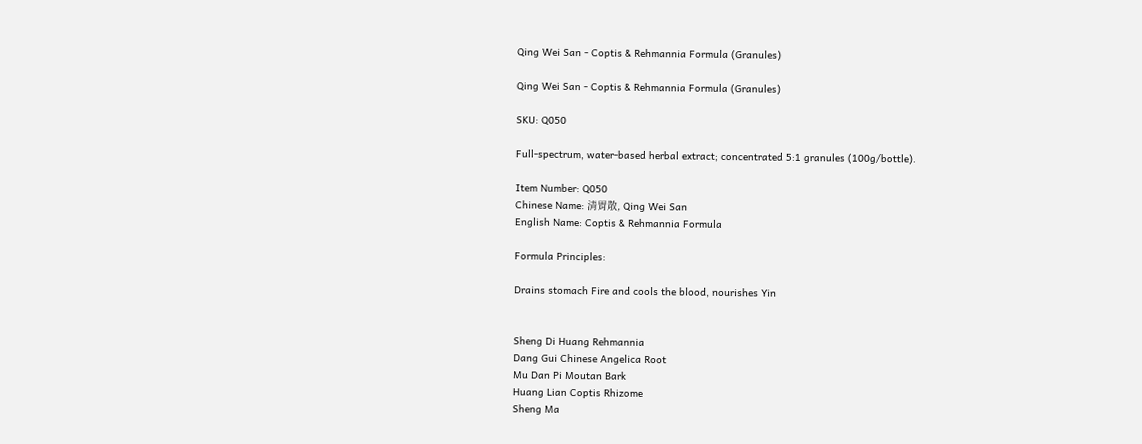Qing Wei San - Coptis & Rehmannia Formula (Granules)

Qing Wei San - Coptis & Rehmannia Formula (Granules)

SKU: Q050

Full-spectrum, water-based herbal extract; concentrated 5:1 granules (100g/bottle).

Item Number: Q050
Chinese Name: 清胃散, Qing Wei San
English Name: Coptis & Rehmannia Formula

Formula Principles:

Drains stomach Fire and cools the blood, nourishes Yin


Sheng Di Huang Rehmannia
Dang Gui Chinese Angelica Root
Mu Dan Pi Moutan Bark
Huang Lian Coptis Rhizome
Sheng Ma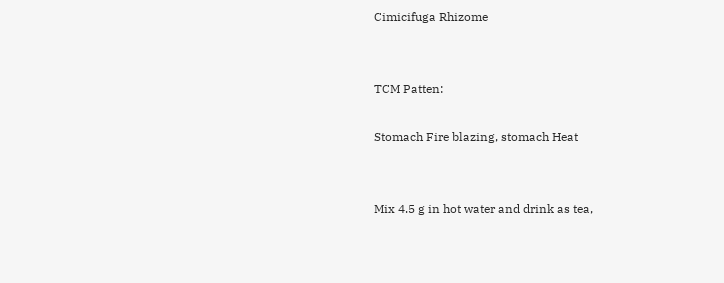Cimicifuga Rhizome


TCM Patten:

Stomach Fire blazing, stomach Heat


Mix 4.5 g in hot water and drink as tea,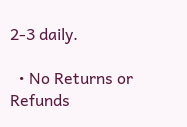2-3 daily.

  • No Returns or Refunds